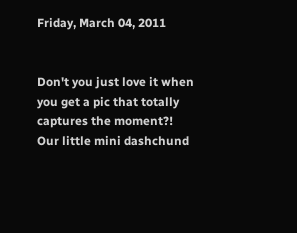Friday, March 04, 2011


Don't you just love it when you get a pic that totally captures the moment?! Our little mini dashchund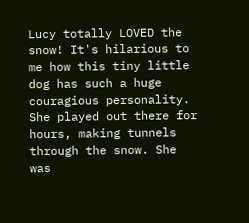Lucy totally LOVED the snow! It's hilarious to me how this tiny little dog has such a huge couragious personality. She played out there for hours, making tunnels through the snow. She was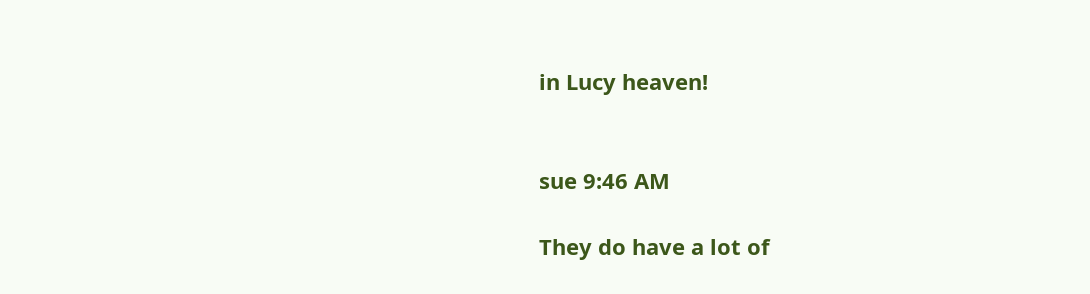in Lucy heaven!


sue 9:46 AM

They do have a lot of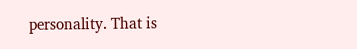personality. That is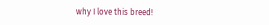why I love this breed!